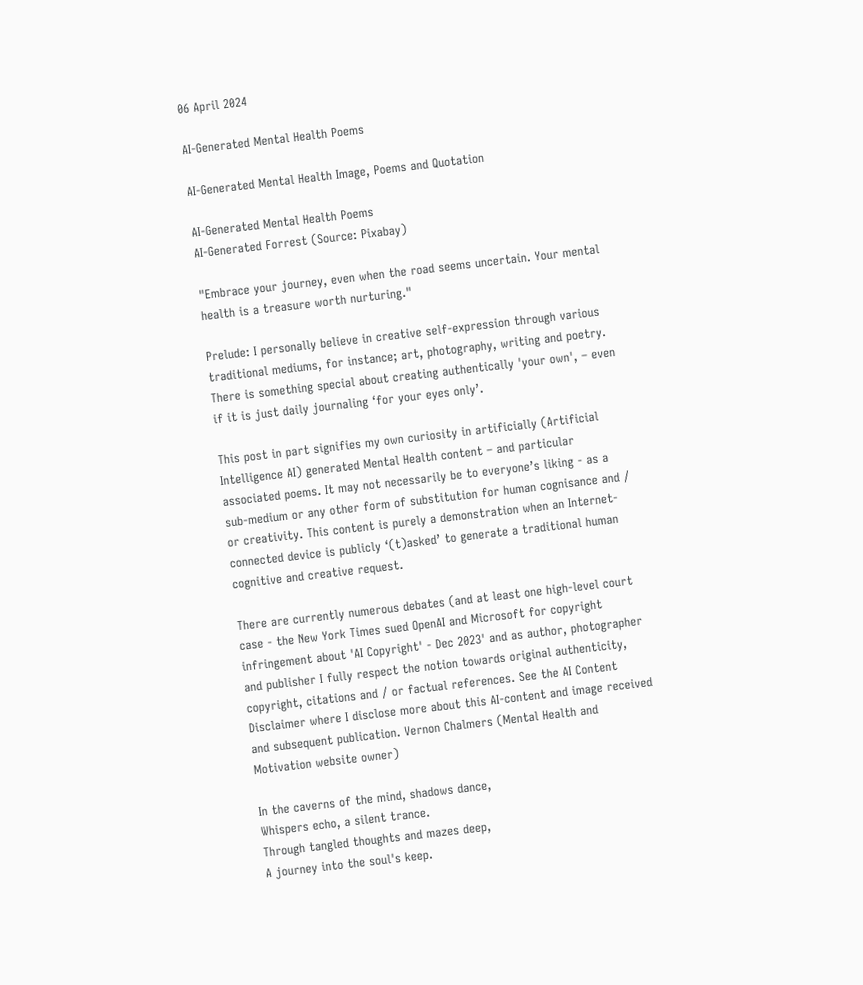06 April 2024

AI-Generated Mental Health Poems

AI-Generated Mental Health Image, Poems and Quotation

AI-Generated Mental Health Poems
AI-Generated Forrest (Source: Pixabay)

"Embrace your journey, even when the road seems uncertain. Your mental health is a treasure worth nurturing."

Prelude: I personally believe in creative self-expression through various traditional mediums, for instance; art, photography, writing and poetry. There is something special about creating authentically 'your own', – even if it is just daily journaling ‘for your eyes only’.

This post in part signifies my own curiosity in artificially (Artificial Intelligence AI) generated Mental Health content – and particular associated poems. It may not necessarily be to everyone’s liking - as a sub-medium or any other form of substitution for human cognisance and / or creativity. This content is purely a demonstration when an Internet-connected device is publicly ‘(t)asked’ to generate a traditional human cognitive and creative request.

There are currently numerous debates (and at least one high-level court case - the New York Times sued OpenAI and Microsoft for copyright infringement about 'AI Copyright' - Dec 2023' and as author, photographer and publisher I fully respect the notion towards original authenticity, copyright, citations and / or factual references. See the AI Content Disclaimer where I disclose more about this AI-content and image received and subsequent publication. Vernon Chalmers (Mental Health and Motivation website owner)

In the caverns of the mind, shadows dance,
Whispers echo, a silent trance.
Through tangled thoughts and mazes deep,
A journey into the soul's keep.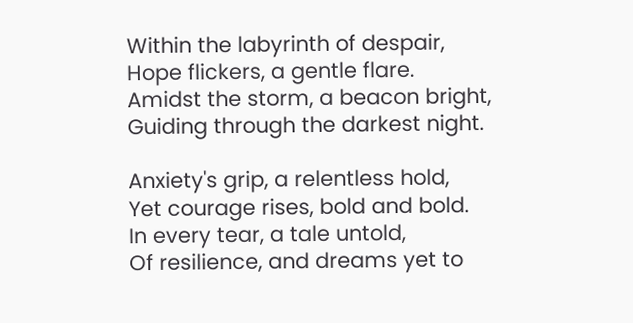Within the labyrinth of despair,
Hope flickers, a gentle flare.
Amidst the storm, a beacon bright,
Guiding through the darkest night.

Anxiety's grip, a relentless hold,
Yet courage rises, bold and bold.
In every tear, a tale untold,
Of resilience, and dreams yet to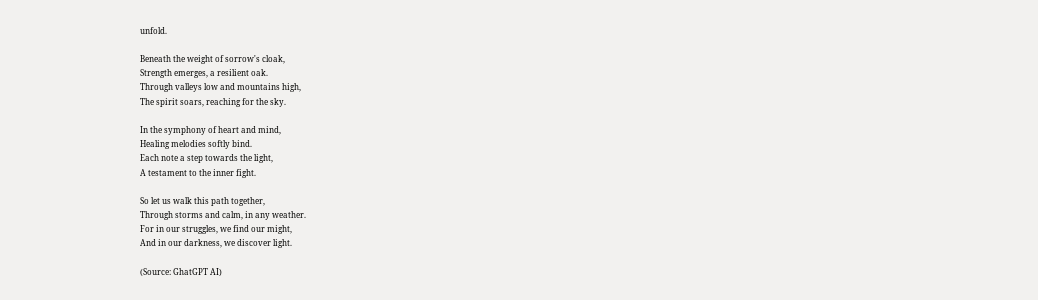unfold.

Beneath the weight of sorrow's cloak,
Strength emerges, a resilient oak.
Through valleys low and mountains high,
The spirit soars, reaching for the sky.

In the symphony of heart and mind,
Healing melodies softly bind.
Each note a step towards the light,
A testament to the inner fight.

So let us walk this path together,
Through storms and calm, in any weather.
For in our struggles, we find our might,
And in our darkness, we discover light.

(Source: GhatGPT AI)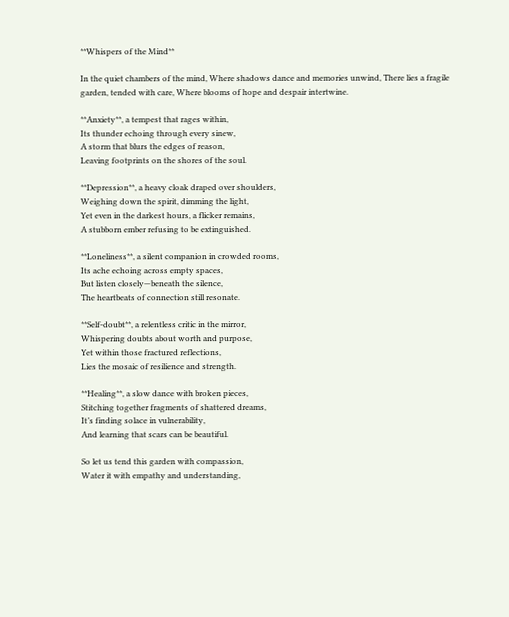**Whispers of the Mind**

In the quiet chambers of the mind, Where shadows dance and memories unwind, There lies a fragile garden, tended with care, Where blooms of hope and despair intertwine.

**Anxiety**, a tempest that rages within,
Its thunder echoing through every sinew,
A storm that blurs the edges of reason,
Leaving footprints on the shores of the soul.

**Depression**, a heavy cloak draped over shoulders,
Weighing down the spirit, dimming the light,
Yet even in the darkest hours, a flicker remains,
A stubborn ember refusing to be extinguished.

**Loneliness**, a silent companion in crowded rooms,
Its ache echoing across empty spaces,
But listen closely—beneath the silence,
The heartbeats of connection still resonate.

**Self-doubt**, a relentless critic in the mirror,
Whispering doubts about worth and purpose,
Yet within those fractured reflections,
Lies the mosaic of resilience and strength.

**Healing**, a slow dance with broken pieces,
Stitching together fragments of shattered dreams,
It’s finding solace in vulnerability,
And learning that scars can be beautiful.

So let us tend this garden with compassion,
Water it with empathy and understanding,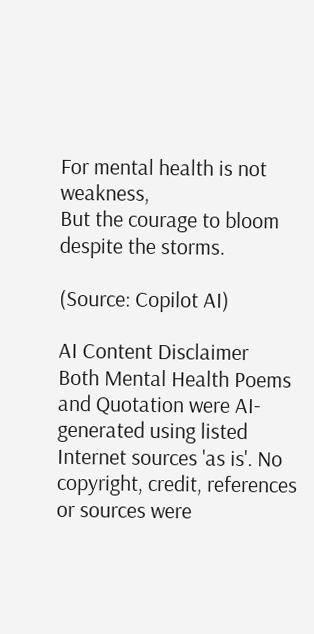For mental health is not weakness,
But the courage to bloom despite the storms.

(Source: Copilot AI)

AI Content Disclaimer
Both Mental Health Poems and Quotation were AI-generated using listed Internet sources 'as is'. No copyright, credit, references or sources were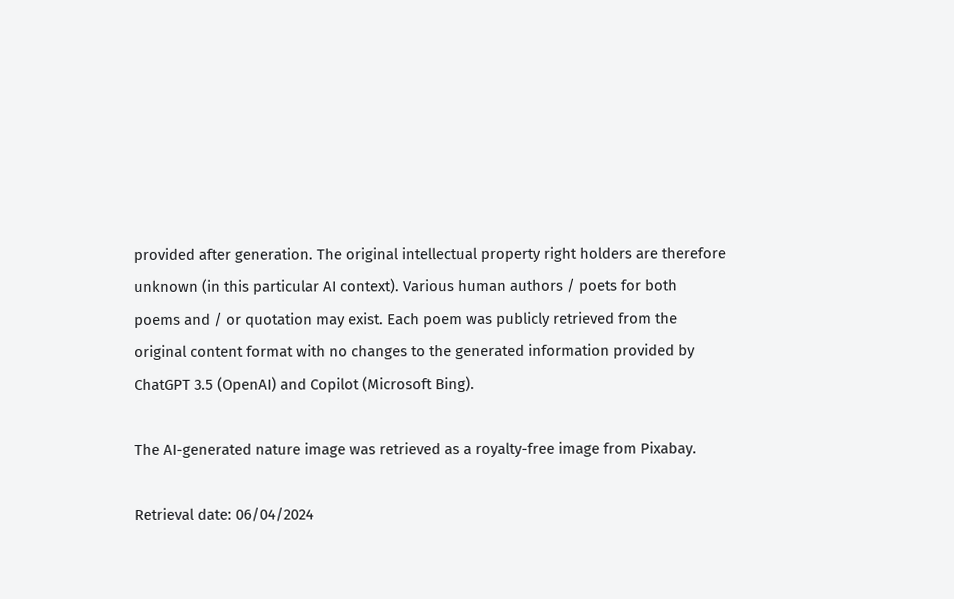provided after generation. The original intellectual property right holders are therefore unknown (in this particular AI context). Various human authors / poets for both poems and / or quotation may exist. Each poem was publicly retrieved from the original content format with no changes to the generated information provided by ChatGPT 3.5 (OpenAI) and Copilot (Microsoft Bing).

The AI-generated nature image was retrieved as a royalty-free image from Pixabay.

Retrieval date: 06/04/2024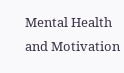Mental Health and Motivation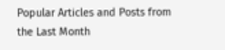Popular Articles and Posts from the Last Month